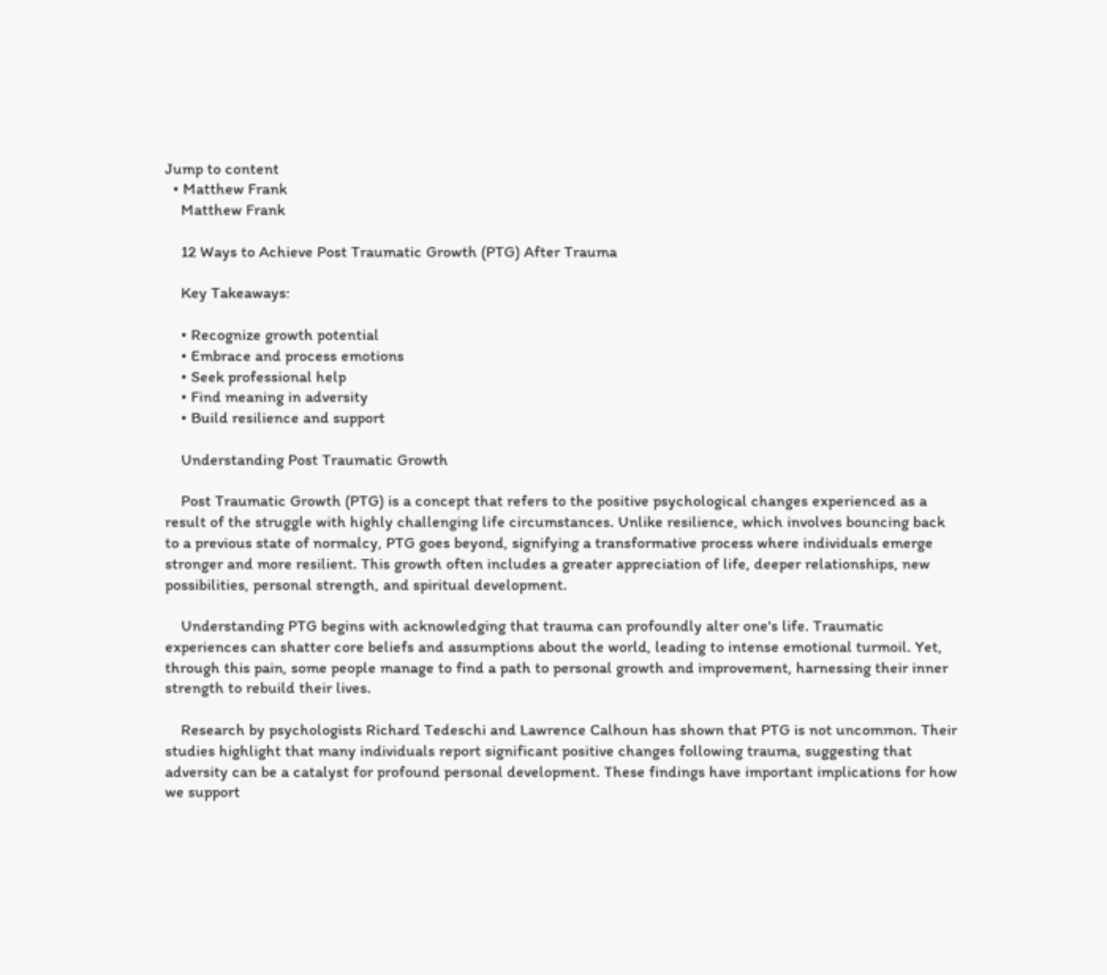Jump to content
  • Matthew Frank
    Matthew Frank

    12 Ways to Achieve Post Traumatic Growth (PTG) After Trauma

    Key Takeaways:

    • Recognize growth potential
    • Embrace and process emotions
    • Seek professional help
    • Find meaning in adversity
    • Build resilience and support

    Understanding Post Traumatic Growth

    Post Traumatic Growth (PTG) is a concept that refers to the positive psychological changes experienced as a result of the struggle with highly challenging life circumstances. Unlike resilience, which involves bouncing back to a previous state of normalcy, PTG goes beyond, signifying a transformative process where individuals emerge stronger and more resilient. This growth often includes a greater appreciation of life, deeper relationships, new possibilities, personal strength, and spiritual development.

    Understanding PTG begins with acknowledging that trauma can profoundly alter one's life. Traumatic experiences can shatter core beliefs and assumptions about the world, leading to intense emotional turmoil. Yet, through this pain, some people manage to find a path to personal growth and improvement, harnessing their inner strength to rebuild their lives.

    Research by psychologists Richard Tedeschi and Lawrence Calhoun has shown that PTG is not uncommon. Their studies highlight that many individuals report significant positive changes following trauma, suggesting that adversity can be a catalyst for profound personal development. These findings have important implications for how we support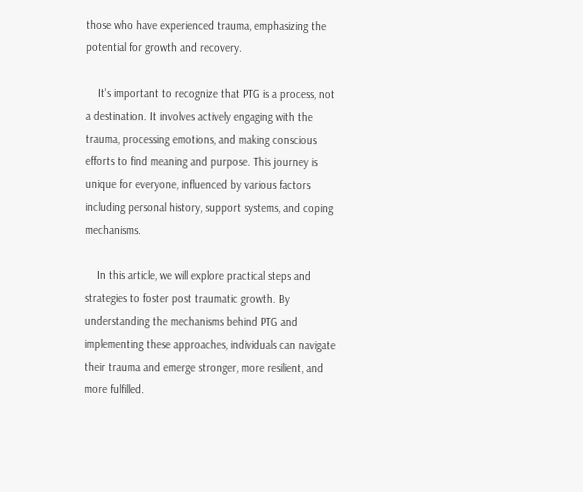those who have experienced trauma, emphasizing the potential for growth and recovery.

    It's important to recognize that PTG is a process, not a destination. It involves actively engaging with the trauma, processing emotions, and making conscious efforts to find meaning and purpose. This journey is unique for everyone, influenced by various factors including personal history, support systems, and coping mechanisms.

    In this article, we will explore practical steps and strategies to foster post traumatic growth. By understanding the mechanisms behind PTG and implementing these approaches, individuals can navigate their trauma and emerge stronger, more resilient, and more fulfilled.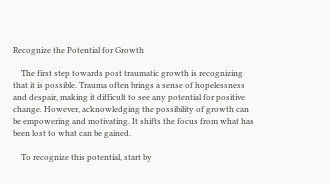Recognize the Potential for Growth

    The first step towards post traumatic growth is recognizing that it is possible. Trauma often brings a sense of hopelessness and despair, making it difficult to see any potential for positive change. However, acknowledging the possibility of growth can be empowering and motivating. It shifts the focus from what has been lost to what can be gained.

    To recognize this potential, start by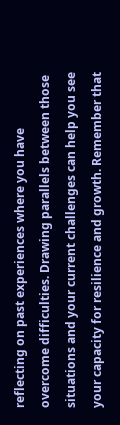reflecting on past experiences where you have overcome difficulties. Drawing parallels between those situations and your current challenges can help you see your capacity for resilience and growth. Remember that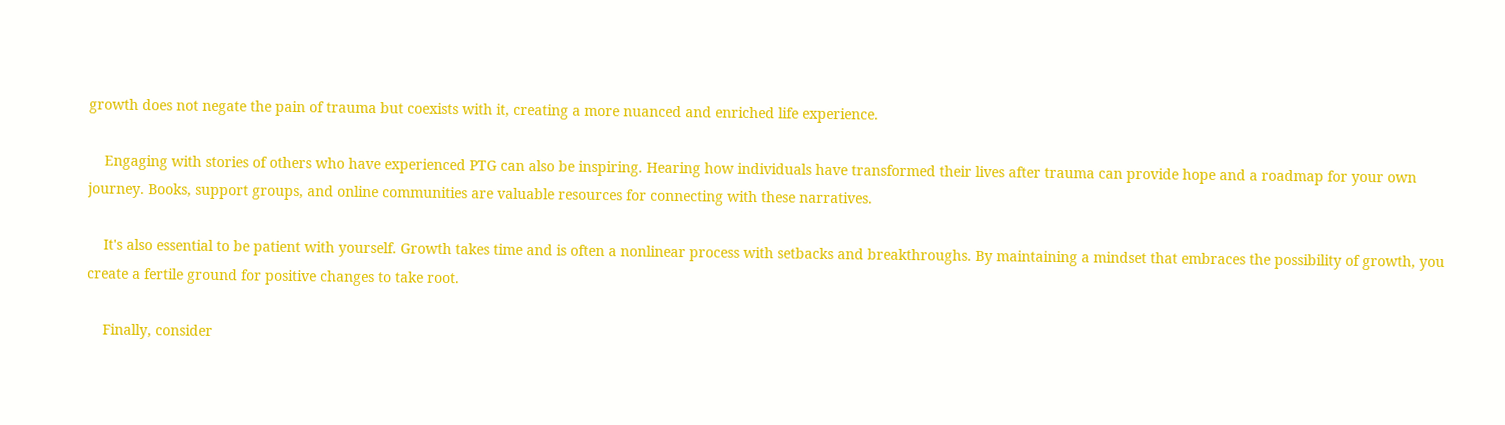growth does not negate the pain of trauma but coexists with it, creating a more nuanced and enriched life experience.

    Engaging with stories of others who have experienced PTG can also be inspiring. Hearing how individuals have transformed their lives after trauma can provide hope and a roadmap for your own journey. Books, support groups, and online communities are valuable resources for connecting with these narratives.

    It's also essential to be patient with yourself. Growth takes time and is often a nonlinear process with setbacks and breakthroughs. By maintaining a mindset that embraces the possibility of growth, you create a fertile ground for positive changes to take root.

    Finally, consider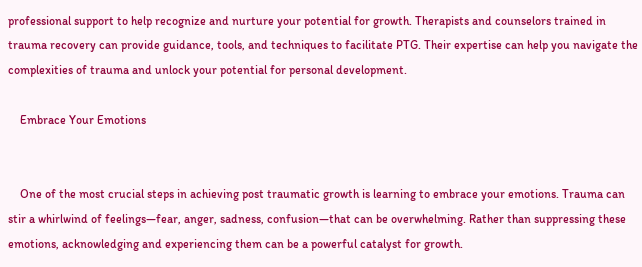professional support to help recognize and nurture your potential for growth. Therapists and counselors trained in trauma recovery can provide guidance, tools, and techniques to facilitate PTG. Their expertise can help you navigate the complexities of trauma and unlock your potential for personal development.

    Embrace Your Emotions


    One of the most crucial steps in achieving post traumatic growth is learning to embrace your emotions. Trauma can stir a whirlwind of feelings—fear, anger, sadness, confusion—that can be overwhelming. Rather than suppressing these emotions, acknowledging and experiencing them can be a powerful catalyst for growth.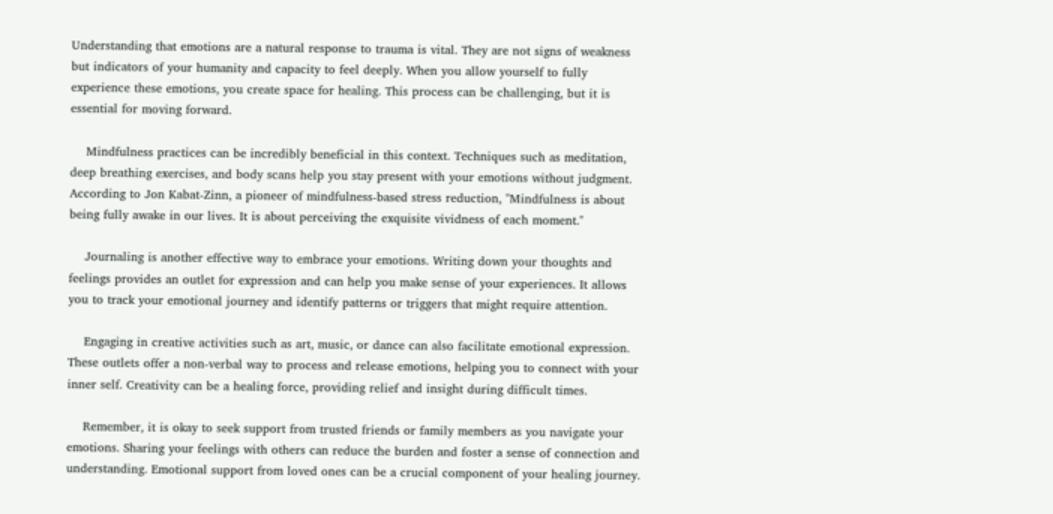Understanding that emotions are a natural response to trauma is vital. They are not signs of weakness but indicators of your humanity and capacity to feel deeply. When you allow yourself to fully experience these emotions, you create space for healing. This process can be challenging, but it is essential for moving forward.

    Mindfulness practices can be incredibly beneficial in this context. Techniques such as meditation, deep breathing exercises, and body scans help you stay present with your emotions without judgment. According to Jon Kabat-Zinn, a pioneer of mindfulness-based stress reduction, "Mindfulness is about being fully awake in our lives. It is about perceiving the exquisite vividness of each moment."

    Journaling is another effective way to embrace your emotions. Writing down your thoughts and feelings provides an outlet for expression and can help you make sense of your experiences. It allows you to track your emotional journey and identify patterns or triggers that might require attention.

    Engaging in creative activities such as art, music, or dance can also facilitate emotional expression. These outlets offer a non-verbal way to process and release emotions, helping you to connect with your inner self. Creativity can be a healing force, providing relief and insight during difficult times.

    Remember, it is okay to seek support from trusted friends or family members as you navigate your emotions. Sharing your feelings with others can reduce the burden and foster a sense of connection and understanding. Emotional support from loved ones can be a crucial component of your healing journey.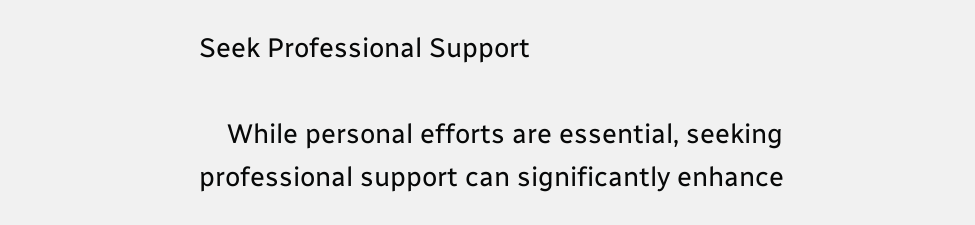Seek Professional Support

    While personal efforts are essential, seeking professional support can significantly enhance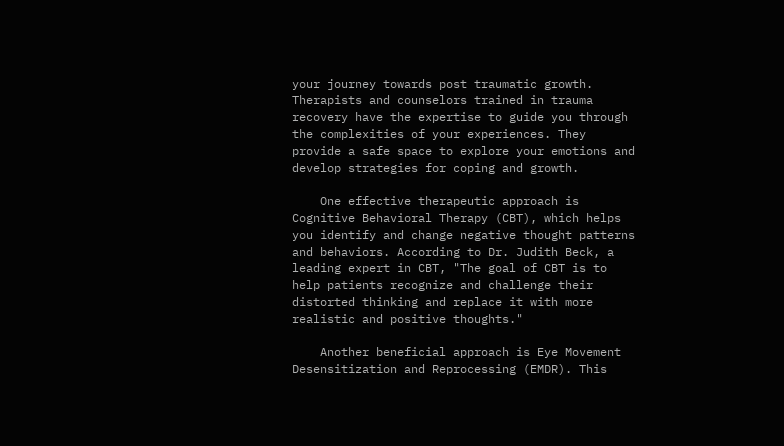your journey towards post traumatic growth. Therapists and counselors trained in trauma recovery have the expertise to guide you through the complexities of your experiences. They provide a safe space to explore your emotions and develop strategies for coping and growth.

    One effective therapeutic approach is Cognitive Behavioral Therapy (CBT), which helps you identify and change negative thought patterns and behaviors. According to Dr. Judith Beck, a leading expert in CBT, "The goal of CBT is to help patients recognize and challenge their distorted thinking and replace it with more realistic and positive thoughts."

    Another beneficial approach is Eye Movement Desensitization and Reprocessing (EMDR). This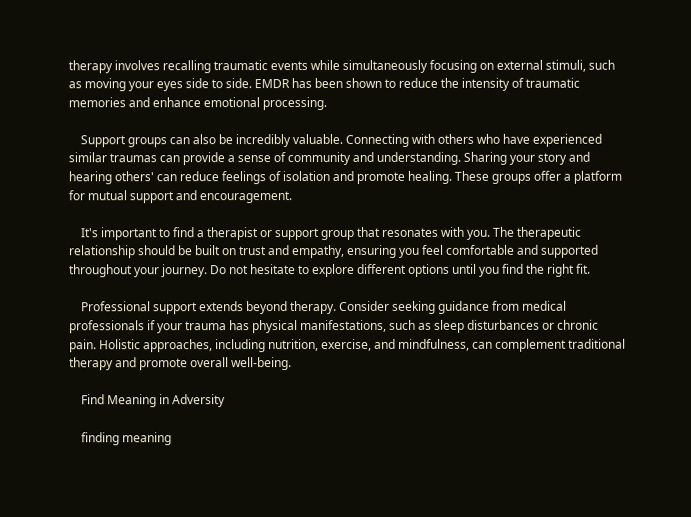therapy involves recalling traumatic events while simultaneously focusing on external stimuli, such as moving your eyes side to side. EMDR has been shown to reduce the intensity of traumatic memories and enhance emotional processing.

    Support groups can also be incredibly valuable. Connecting with others who have experienced similar traumas can provide a sense of community and understanding. Sharing your story and hearing others' can reduce feelings of isolation and promote healing. These groups offer a platform for mutual support and encouragement.

    It's important to find a therapist or support group that resonates with you. The therapeutic relationship should be built on trust and empathy, ensuring you feel comfortable and supported throughout your journey. Do not hesitate to explore different options until you find the right fit.

    Professional support extends beyond therapy. Consider seeking guidance from medical professionals if your trauma has physical manifestations, such as sleep disturbances or chronic pain. Holistic approaches, including nutrition, exercise, and mindfulness, can complement traditional therapy and promote overall well-being.

    Find Meaning in Adversity

    finding meaning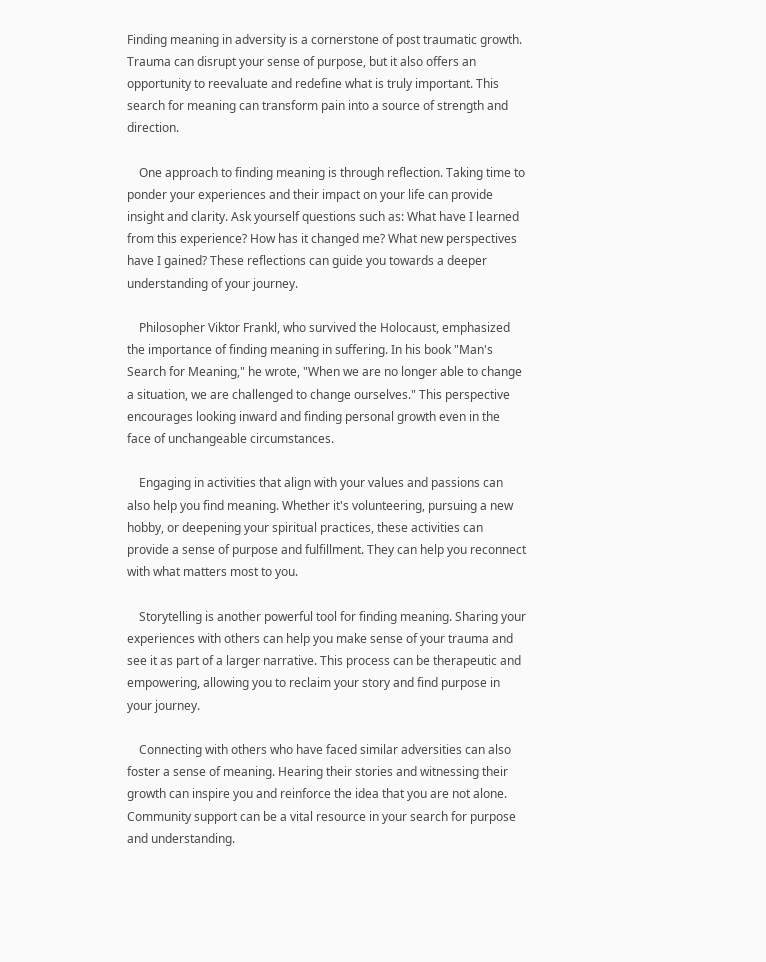Finding meaning in adversity is a cornerstone of post traumatic growth. Trauma can disrupt your sense of purpose, but it also offers an opportunity to reevaluate and redefine what is truly important. This search for meaning can transform pain into a source of strength and direction.

    One approach to finding meaning is through reflection. Taking time to ponder your experiences and their impact on your life can provide insight and clarity. Ask yourself questions such as: What have I learned from this experience? How has it changed me? What new perspectives have I gained? These reflections can guide you towards a deeper understanding of your journey.

    Philosopher Viktor Frankl, who survived the Holocaust, emphasized the importance of finding meaning in suffering. In his book "Man's Search for Meaning," he wrote, "When we are no longer able to change a situation, we are challenged to change ourselves." This perspective encourages looking inward and finding personal growth even in the face of unchangeable circumstances.

    Engaging in activities that align with your values and passions can also help you find meaning. Whether it's volunteering, pursuing a new hobby, or deepening your spiritual practices, these activities can provide a sense of purpose and fulfillment. They can help you reconnect with what matters most to you.

    Storytelling is another powerful tool for finding meaning. Sharing your experiences with others can help you make sense of your trauma and see it as part of a larger narrative. This process can be therapeutic and empowering, allowing you to reclaim your story and find purpose in your journey.

    Connecting with others who have faced similar adversities can also foster a sense of meaning. Hearing their stories and witnessing their growth can inspire you and reinforce the idea that you are not alone. Community support can be a vital resource in your search for purpose and understanding.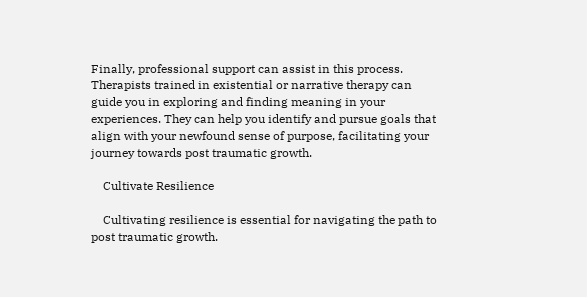Finally, professional support can assist in this process. Therapists trained in existential or narrative therapy can guide you in exploring and finding meaning in your experiences. They can help you identify and pursue goals that align with your newfound sense of purpose, facilitating your journey towards post traumatic growth.

    Cultivate Resilience

    Cultivating resilience is essential for navigating the path to post traumatic growth.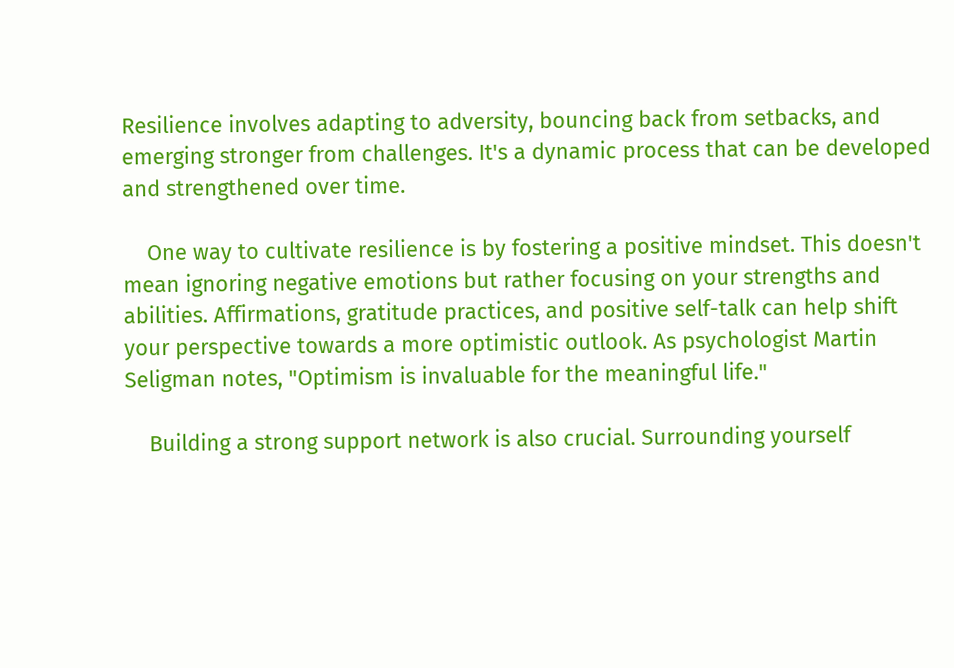Resilience involves adapting to adversity, bouncing back from setbacks, and emerging stronger from challenges. It's a dynamic process that can be developed and strengthened over time.

    One way to cultivate resilience is by fostering a positive mindset. This doesn't mean ignoring negative emotions but rather focusing on your strengths and abilities. Affirmations, gratitude practices, and positive self-talk can help shift your perspective towards a more optimistic outlook. As psychologist Martin Seligman notes, "Optimism is invaluable for the meaningful life."

    Building a strong support network is also crucial. Surrounding yourself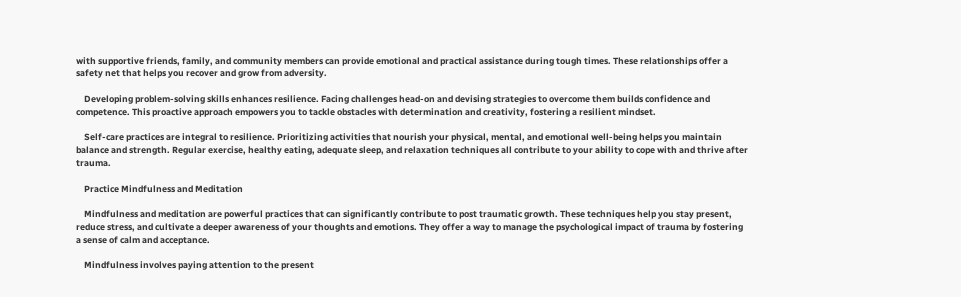with supportive friends, family, and community members can provide emotional and practical assistance during tough times. These relationships offer a safety net that helps you recover and grow from adversity.

    Developing problem-solving skills enhances resilience. Facing challenges head-on and devising strategies to overcome them builds confidence and competence. This proactive approach empowers you to tackle obstacles with determination and creativity, fostering a resilient mindset.

    Self-care practices are integral to resilience. Prioritizing activities that nourish your physical, mental, and emotional well-being helps you maintain balance and strength. Regular exercise, healthy eating, adequate sleep, and relaxation techniques all contribute to your ability to cope with and thrive after trauma.

    Practice Mindfulness and Meditation

    Mindfulness and meditation are powerful practices that can significantly contribute to post traumatic growth. These techniques help you stay present, reduce stress, and cultivate a deeper awareness of your thoughts and emotions. They offer a way to manage the psychological impact of trauma by fostering a sense of calm and acceptance.

    Mindfulness involves paying attention to the present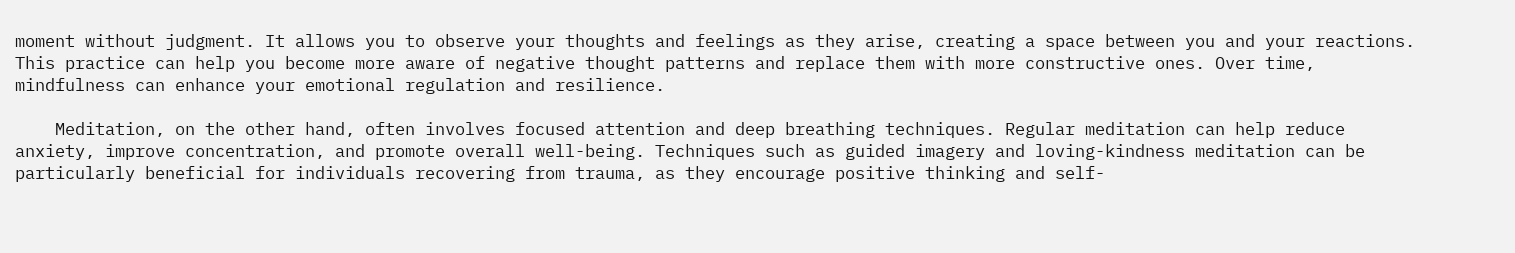moment without judgment. It allows you to observe your thoughts and feelings as they arise, creating a space between you and your reactions. This practice can help you become more aware of negative thought patterns and replace them with more constructive ones. Over time, mindfulness can enhance your emotional regulation and resilience.

    Meditation, on the other hand, often involves focused attention and deep breathing techniques. Regular meditation can help reduce anxiety, improve concentration, and promote overall well-being. Techniques such as guided imagery and loving-kindness meditation can be particularly beneficial for individuals recovering from trauma, as they encourage positive thinking and self-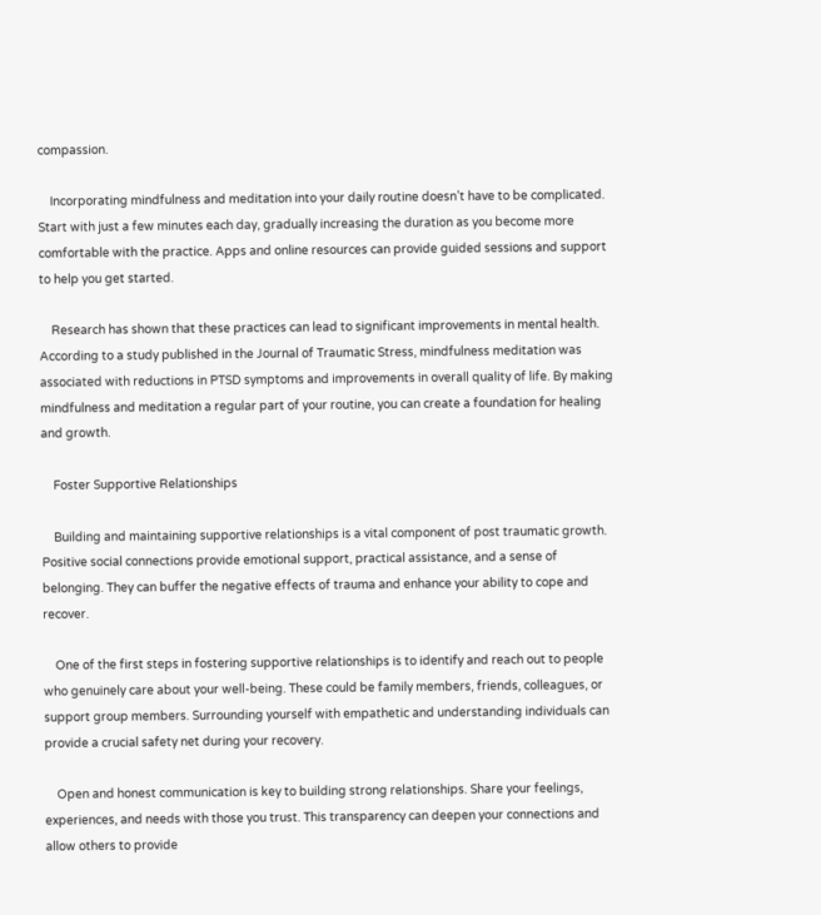compassion.

    Incorporating mindfulness and meditation into your daily routine doesn’t have to be complicated. Start with just a few minutes each day, gradually increasing the duration as you become more comfortable with the practice. Apps and online resources can provide guided sessions and support to help you get started.

    Research has shown that these practices can lead to significant improvements in mental health. According to a study published in the Journal of Traumatic Stress, mindfulness meditation was associated with reductions in PTSD symptoms and improvements in overall quality of life. By making mindfulness and meditation a regular part of your routine, you can create a foundation for healing and growth.

    Foster Supportive Relationships

    Building and maintaining supportive relationships is a vital component of post traumatic growth. Positive social connections provide emotional support, practical assistance, and a sense of belonging. They can buffer the negative effects of trauma and enhance your ability to cope and recover.

    One of the first steps in fostering supportive relationships is to identify and reach out to people who genuinely care about your well-being. These could be family members, friends, colleagues, or support group members. Surrounding yourself with empathetic and understanding individuals can provide a crucial safety net during your recovery.

    Open and honest communication is key to building strong relationships. Share your feelings, experiences, and needs with those you trust. This transparency can deepen your connections and allow others to provide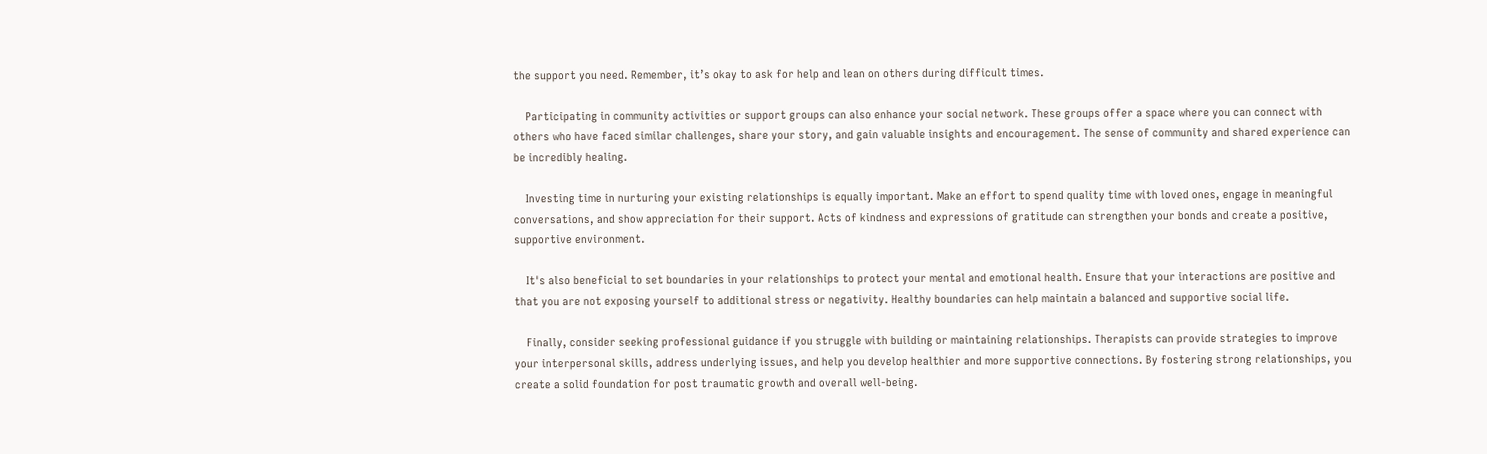the support you need. Remember, it’s okay to ask for help and lean on others during difficult times.

    Participating in community activities or support groups can also enhance your social network. These groups offer a space where you can connect with others who have faced similar challenges, share your story, and gain valuable insights and encouragement. The sense of community and shared experience can be incredibly healing.

    Investing time in nurturing your existing relationships is equally important. Make an effort to spend quality time with loved ones, engage in meaningful conversations, and show appreciation for their support. Acts of kindness and expressions of gratitude can strengthen your bonds and create a positive, supportive environment.

    It's also beneficial to set boundaries in your relationships to protect your mental and emotional health. Ensure that your interactions are positive and that you are not exposing yourself to additional stress or negativity. Healthy boundaries can help maintain a balanced and supportive social life.

    Finally, consider seeking professional guidance if you struggle with building or maintaining relationships. Therapists can provide strategies to improve your interpersonal skills, address underlying issues, and help you develop healthier and more supportive connections. By fostering strong relationships, you create a solid foundation for post traumatic growth and overall well-being.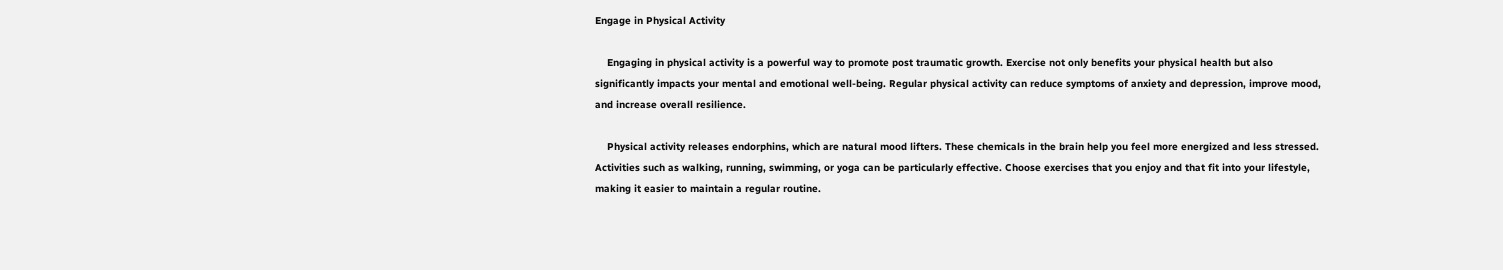Engage in Physical Activity

    Engaging in physical activity is a powerful way to promote post traumatic growth. Exercise not only benefits your physical health but also significantly impacts your mental and emotional well-being. Regular physical activity can reduce symptoms of anxiety and depression, improve mood, and increase overall resilience.

    Physical activity releases endorphins, which are natural mood lifters. These chemicals in the brain help you feel more energized and less stressed. Activities such as walking, running, swimming, or yoga can be particularly effective. Choose exercises that you enjoy and that fit into your lifestyle, making it easier to maintain a regular routine.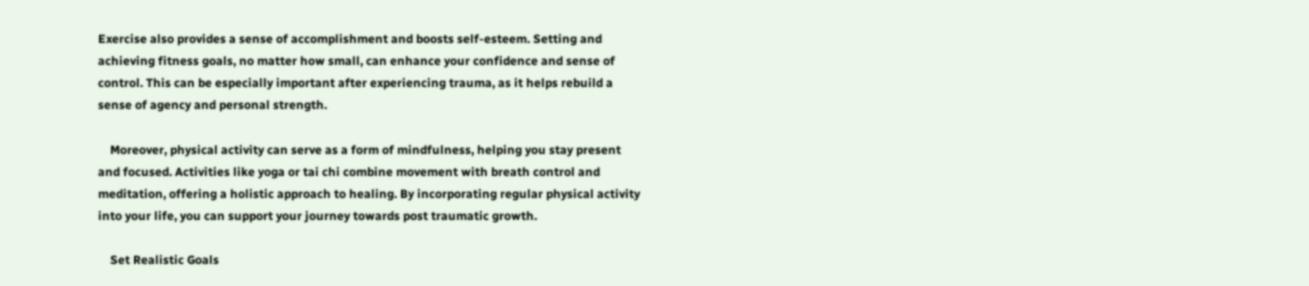Exercise also provides a sense of accomplishment and boosts self-esteem. Setting and achieving fitness goals, no matter how small, can enhance your confidence and sense of control. This can be especially important after experiencing trauma, as it helps rebuild a sense of agency and personal strength.

    Moreover, physical activity can serve as a form of mindfulness, helping you stay present and focused. Activities like yoga or tai chi combine movement with breath control and meditation, offering a holistic approach to healing. By incorporating regular physical activity into your life, you can support your journey towards post traumatic growth.

    Set Realistic Goals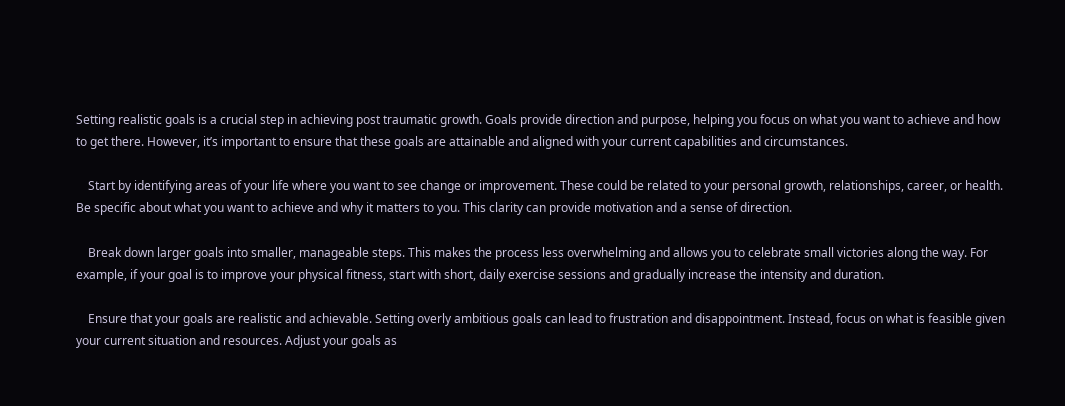Setting realistic goals is a crucial step in achieving post traumatic growth. Goals provide direction and purpose, helping you focus on what you want to achieve and how to get there. However, it’s important to ensure that these goals are attainable and aligned with your current capabilities and circumstances.

    Start by identifying areas of your life where you want to see change or improvement. These could be related to your personal growth, relationships, career, or health. Be specific about what you want to achieve and why it matters to you. This clarity can provide motivation and a sense of direction.

    Break down larger goals into smaller, manageable steps. This makes the process less overwhelming and allows you to celebrate small victories along the way. For example, if your goal is to improve your physical fitness, start with short, daily exercise sessions and gradually increase the intensity and duration.

    Ensure that your goals are realistic and achievable. Setting overly ambitious goals can lead to frustration and disappointment. Instead, focus on what is feasible given your current situation and resources. Adjust your goals as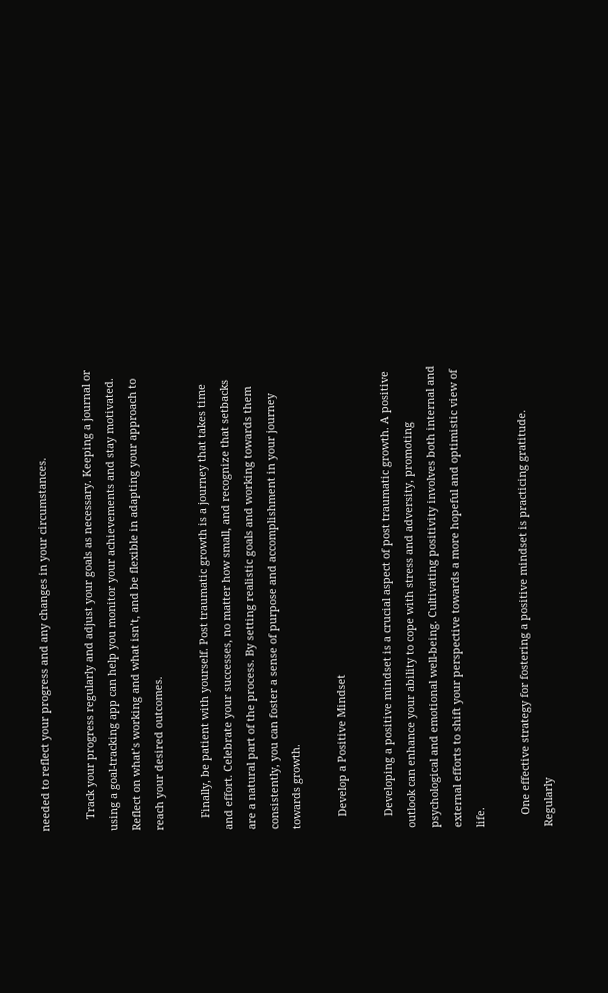needed to reflect your progress and any changes in your circumstances.

    Track your progress regularly and adjust your goals as necessary. Keeping a journal or using a goal-tracking app can help you monitor your achievements and stay motivated. Reflect on what’s working and what isn’t, and be flexible in adapting your approach to reach your desired outcomes.

    Finally, be patient with yourself. Post traumatic growth is a journey that takes time and effort. Celebrate your successes, no matter how small, and recognize that setbacks are a natural part of the process. By setting realistic goals and working towards them consistently, you can foster a sense of purpose and accomplishment in your journey towards growth.

    Develop a Positive Mindset

    Developing a positive mindset is a crucial aspect of post traumatic growth. A positive outlook can enhance your ability to cope with stress and adversity, promoting psychological and emotional well-being. Cultivating positivity involves both internal and external efforts to shift your perspective towards a more hopeful and optimistic view of life.

    One effective strategy for fostering a positive mindset is practicing gratitude. Regularly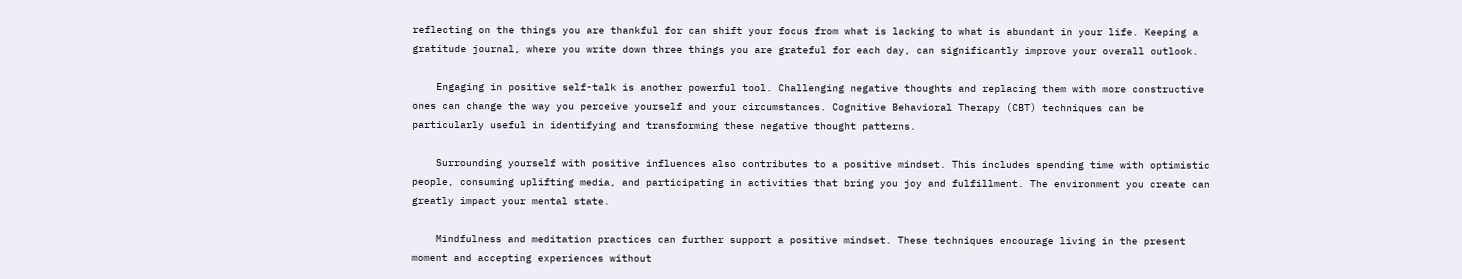reflecting on the things you are thankful for can shift your focus from what is lacking to what is abundant in your life. Keeping a gratitude journal, where you write down three things you are grateful for each day, can significantly improve your overall outlook.

    Engaging in positive self-talk is another powerful tool. Challenging negative thoughts and replacing them with more constructive ones can change the way you perceive yourself and your circumstances. Cognitive Behavioral Therapy (CBT) techniques can be particularly useful in identifying and transforming these negative thought patterns.

    Surrounding yourself with positive influences also contributes to a positive mindset. This includes spending time with optimistic people, consuming uplifting media, and participating in activities that bring you joy and fulfillment. The environment you create can greatly impact your mental state.

    Mindfulness and meditation practices can further support a positive mindset. These techniques encourage living in the present moment and accepting experiences without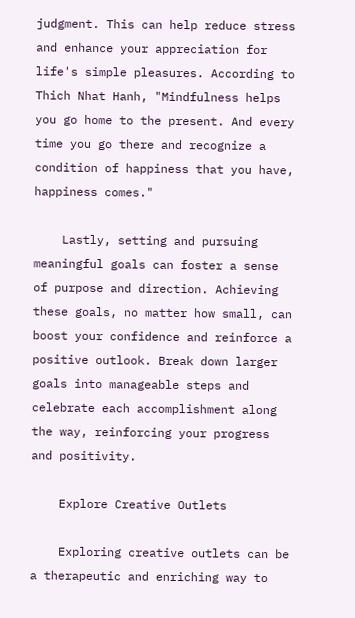judgment. This can help reduce stress and enhance your appreciation for life's simple pleasures. According to Thich Nhat Hanh, "Mindfulness helps you go home to the present. And every time you go there and recognize a condition of happiness that you have, happiness comes."

    Lastly, setting and pursuing meaningful goals can foster a sense of purpose and direction. Achieving these goals, no matter how small, can boost your confidence and reinforce a positive outlook. Break down larger goals into manageable steps and celebrate each accomplishment along the way, reinforcing your progress and positivity.

    Explore Creative Outlets

    Exploring creative outlets can be a therapeutic and enriching way to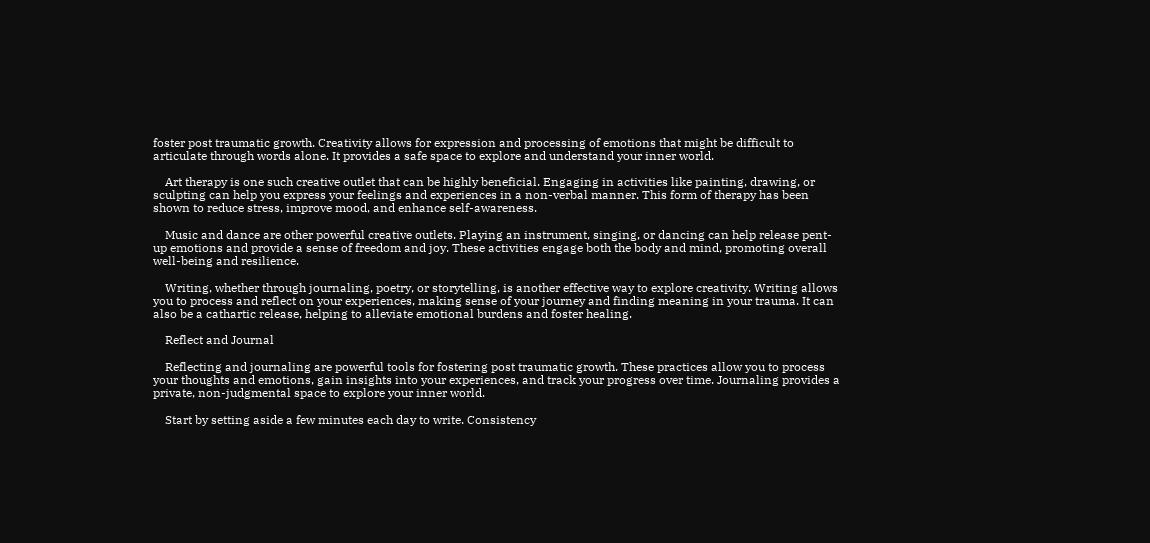foster post traumatic growth. Creativity allows for expression and processing of emotions that might be difficult to articulate through words alone. It provides a safe space to explore and understand your inner world.

    Art therapy is one such creative outlet that can be highly beneficial. Engaging in activities like painting, drawing, or sculpting can help you express your feelings and experiences in a non-verbal manner. This form of therapy has been shown to reduce stress, improve mood, and enhance self-awareness.

    Music and dance are other powerful creative outlets. Playing an instrument, singing, or dancing can help release pent-up emotions and provide a sense of freedom and joy. These activities engage both the body and mind, promoting overall well-being and resilience.

    Writing, whether through journaling, poetry, or storytelling, is another effective way to explore creativity. Writing allows you to process and reflect on your experiences, making sense of your journey and finding meaning in your trauma. It can also be a cathartic release, helping to alleviate emotional burdens and foster healing.

    Reflect and Journal

    Reflecting and journaling are powerful tools for fostering post traumatic growth. These practices allow you to process your thoughts and emotions, gain insights into your experiences, and track your progress over time. Journaling provides a private, non-judgmental space to explore your inner world.

    Start by setting aside a few minutes each day to write. Consistency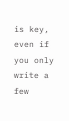is key, even if you only write a few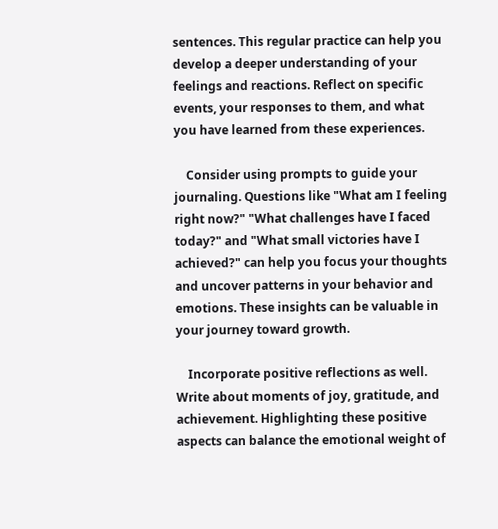sentences. This regular practice can help you develop a deeper understanding of your feelings and reactions. Reflect on specific events, your responses to them, and what you have learned from these experiences.

    Consider using prompts to guide your journaling. Questions like "What am I feeling right now?" "What challenges have I faced today?" and "What small victories have I achieved?" can help you focus your thoughts and uncover patterns in your behavior and emotions. These insights can be valuable in your journey toward growth.

    Incorporate positive reflections as well. Write about moments of joy, gratitude, and achievement. Highlighting these positive aspects can balance the emotional weight of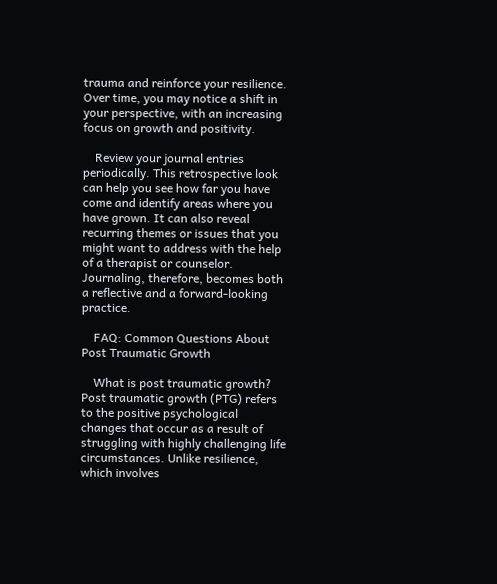trauma and reinforce your resilience. Over time, you may notice a shift in your perspective, with an increasing focus on growth and positivity.

    Review your journal entries periodically. This retrospective look can help you see how far you have come and identify areas where you have grown. It can also reveal recurring themes or issues that you might want to address with the help of a therapist or counselor. Journaling, therefore, becomes both a reflective and a forward-looking practice.

    FAQ: Common Questions About Post Traumatic Growth

    What is post traumatic growth? Post traumatic growth (PTG) refers to the positive psychological changes that occur as a result of struggling with highly challenging life circumstances. Unlike resilience, which involves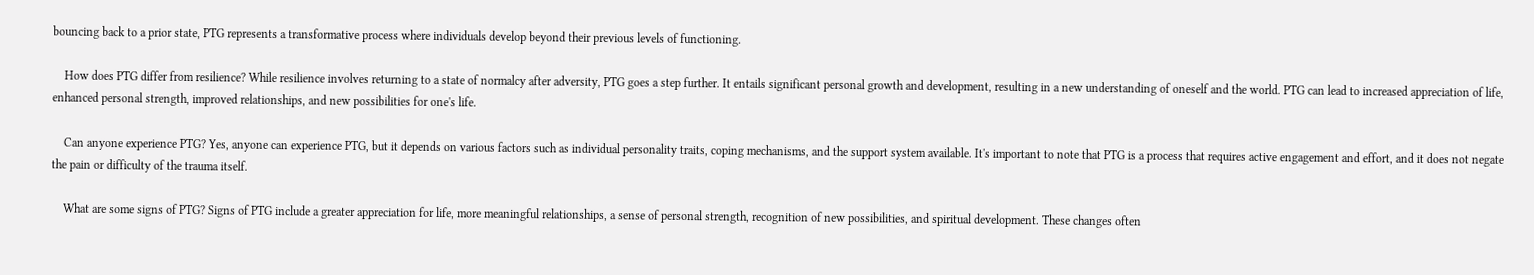bouncing back to a prior state, PTG represents a transformative process where individuals develop beyond their previous levels of functioning.

    How does PTG differ from resilience? While resilience involves returning to a state of normalcy after adversity, PTG goes a step further. It entails significant personal growth and development, resulting in a new understanding of oneself and the world. PTG can lead to increased appreciation of life, enhanced personal strength, improved relationships, and new possibilities for one's life.

    Can anyone experience PTG? Yes, anyone can experience PTG, but it depends on various factors such as individual personality traits, coping mechanisms, and the support system available. It's important to note that PTG is a process that requires active engagement and effort, and it does not negate the pain or difficulty of the trauma itself.

    What are some signs of PTG? Signs of PTG include a greater appreciation for life, more meaningful relationships, a sense of personal strength, recognition of new possibilities, and spiritual development. These changes often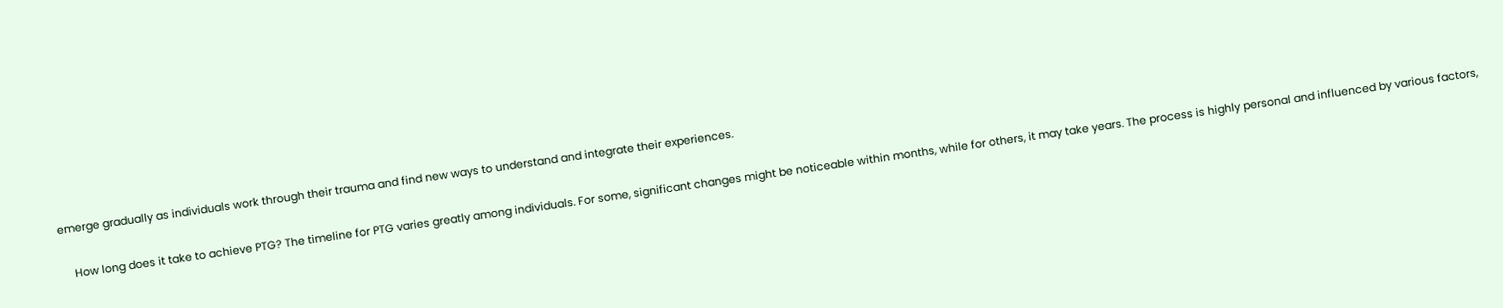emerge gradually as individuals work through their trauma and find new ways to understand and integrate their experiences.

    How long does it take to achieve PTG? The timeline for PTG varies greatly among individuals. For some, significant changes might be noticeable within months, while for others, it may take years. The process is highly personal and influenced by various factors,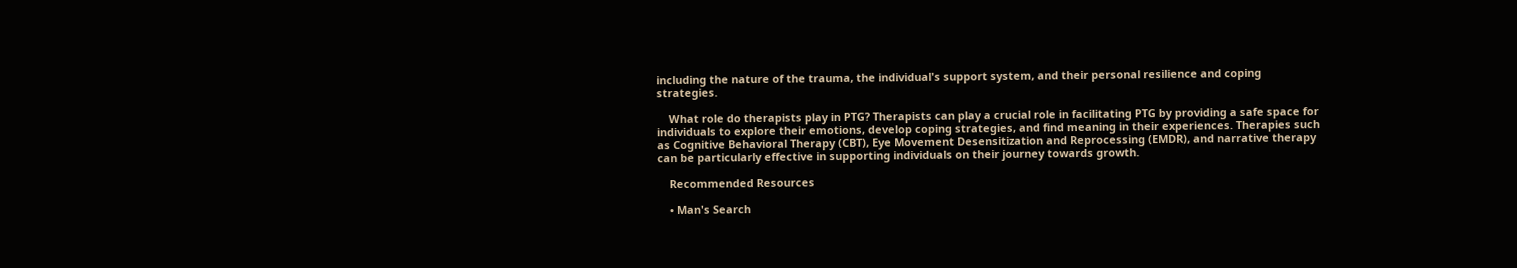including the nature of the trauma, the individual's support system, and their personal resilience and coping strategies.

    What role do therapists play in PTG? Therapists can play a crucial role in facilitating PTG by providing a safe space for individuals to explore their emotions, develop coping strategies, and find meaning in their experiences. Therapies such as Cognitive Behavioral Therapy (CBT), Eye Movement Desensitization and Reprocessing (EMDR), and narrative therapy can be particularly effective in supporting individuals on their journey towards growth.

    Recommended Resources

    • Man's Search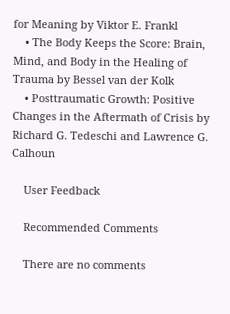for Meaning by Viktor E. Frankl
    • The Body Keeps the Score: Brain, Mind, and Body in the Healing of Trauma by Bessel van der Kolk
    • Posttraumatic Growth: Positive Changes in the Aftermath of Crisis by Richard G. Tedeschi and Lawrence G. Calhoun

    User Feedback

    Recommended Comments

    There are no comments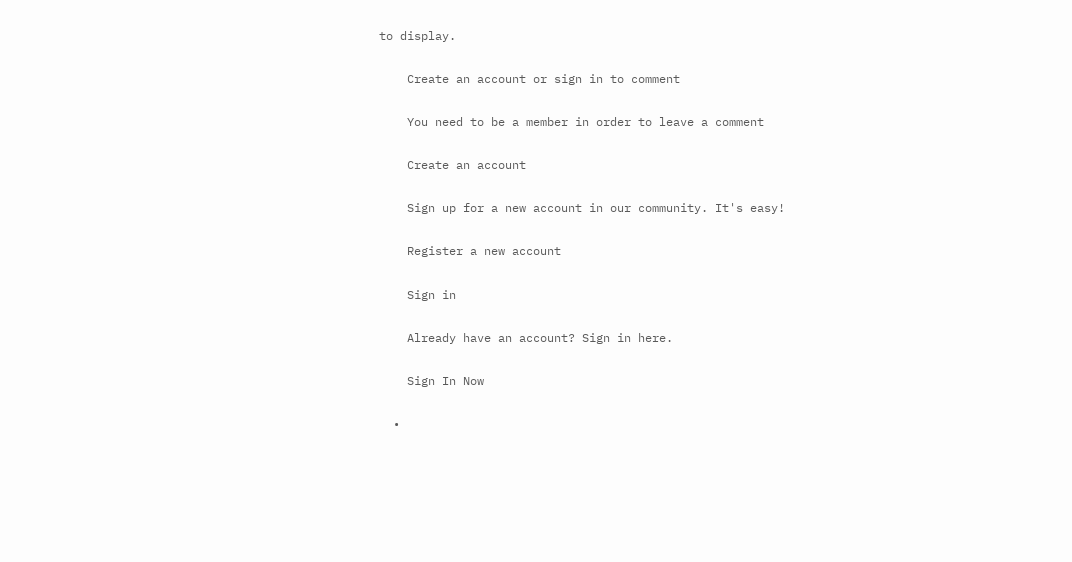to display.

    Create an account or sign in to comment

    You need to be a member in order to leave a comment

    Create an account

    Sign up for a new account in our community. It's easy!

    Register a new account

    Sign in

    Already have an account? Sign in here.

    Sign In Now

  •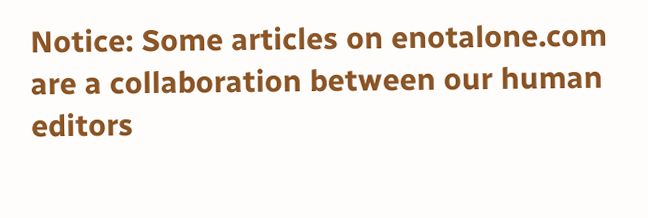Notice: Some articles on enotalone.com are a collaboration between our human editors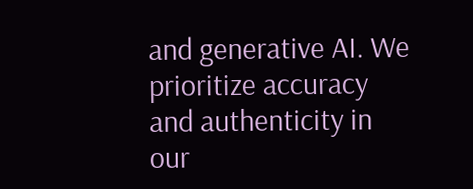and generative AI. We prioritize accuracy and authenticity in our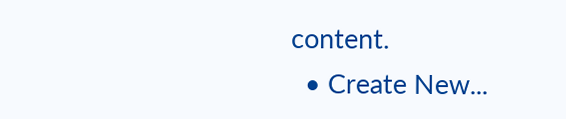content.
  • Create New...